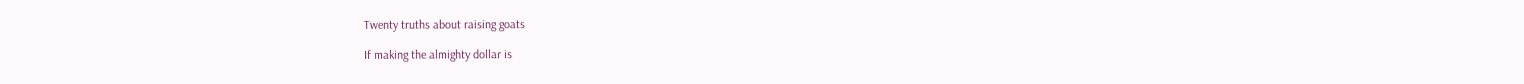Twenty truths about raising goats

If making the almighty dollar is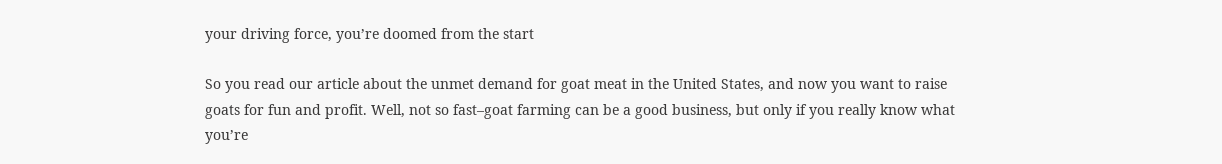your driving force, you’re doomed from the start

So you read our article about the unmet demand for goat meat in the United States, and now you want to raise goats for fun and profit. Well, not so fast–goat farming can be a good business, but only if you really know what you’re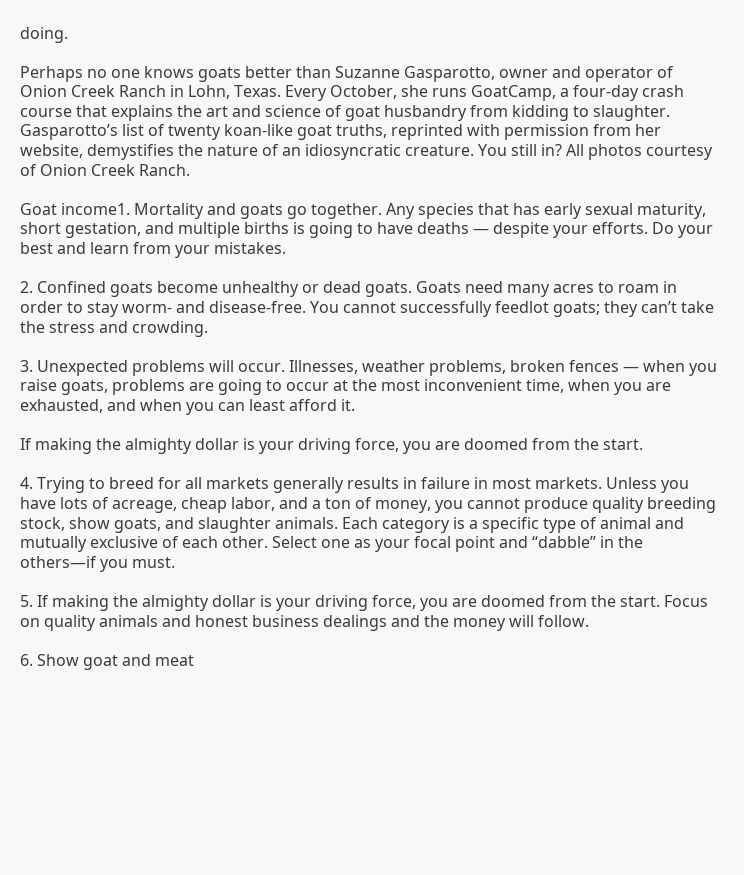doing.

Perhaps no one knows goats better than Suzanne Gasparotto, owner and operator of Onion Creek Ranch in Lohn, Texas. Every October, she runs GoatCamp, a four-day crash course that explains the art and science of goat husbandry from kidding to slaughter. Gasparotto’s list of twenty koan-like goat truths, reprinted with permission from her website, demystifies the nature of an idiosyncratic creature. You still in? All photos courtesy of Onion Creek Ranch.

Goat income1. Mortality and goats go together. Any species that has early sexual maturity, short gestation, and multiple births is going to have deaths — despite your efforts. Do your best and learn from your mistakes.

2. Confined goats become unhealthy or dead goats. Goats need many acres to roam in order to stay worm- and disease-free. You cannot successfully feedlot goats; they can’t take the stress and crowding.

3. Unexpected problems will occur. Illnesses, weather problems, broken fences — when you raise goats, problems are going to occur at the most inconvenient time, when you are exhausted, and when you can least afford it.

If making the almighty dollar is your driving force, you are doomed from the start.

4. Trying to breed for all markets generally results in failure in most markets. Unless you have lots of acreage, cheap labor, and a ton of money, you cannot produce quality breeding stock, show goats, and slaughter animals. Each category is a specific type of animal and mutually exclusive of each other. Select one as your focal point and “dabble” in the others—if you must.

5. If making the almighty dollar is your driving force, you are doomed from the start. Focus on quality animals and honest business dealings and the money will follow.

6. Show goat and meat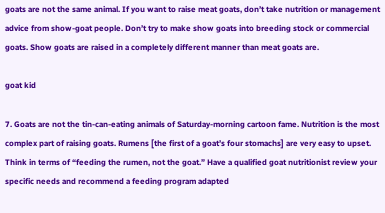goats are not the same animal. If you want to raise meat goats, don’t take nutrition or management advice from show-goat people. Don’t try to make show goats into breeding stock or commercial goats. Show goats are raised in a completely different manner than meat goats are.

goat kid

7. Goats are not the tin-can-eating animals of Saturday-morning cartoon fame. Nutrition is the most complex part of raising goats. Rumens [the first of a goat’s four stomachs] are very easy to upset. Think in terms of “feeding the rumen, not the goat.” Have a qualified goat nutritionist review your specific needs and recommend a feeding program adapted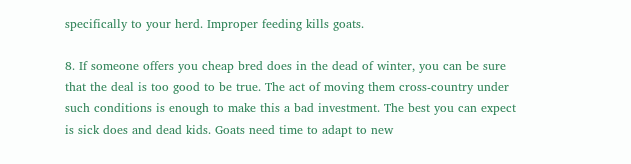specifically to your herd. Improper feeding kills goats.

8. If someone offers you cheap bred does in the dead of winter, you can be sure that the deal is too good to be true. The act of moving them cross-country under such conditions is enough to make this a bad investment. The best you can expect is sick does and dead kids. Goats need time to adapt to new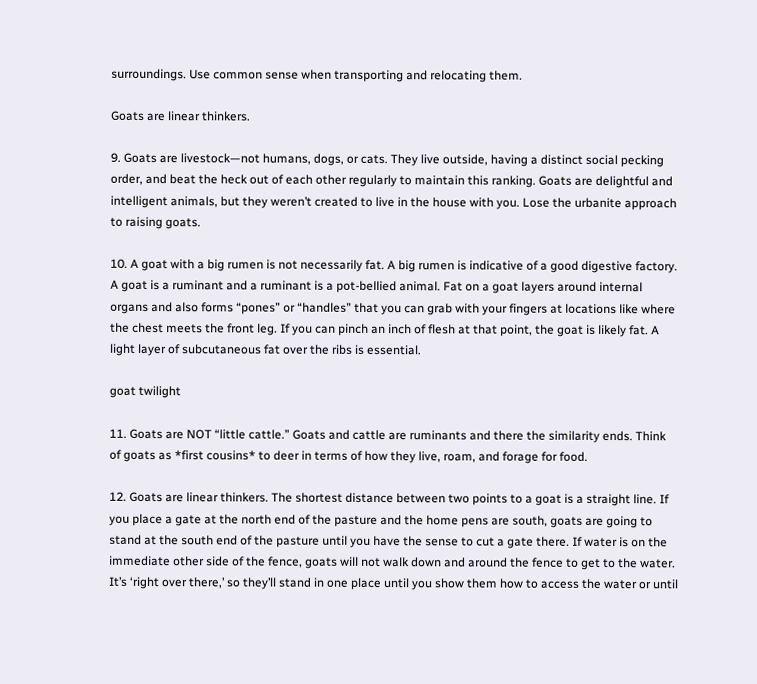surroundings. Use common sense when transporting and relocating them.

Goats are linear thinkers.

9. Goats are livestock—not humans, dogs, or cats. They live outside, having a distinct social pecking order, and beat the heck out of each other regularly to maintain this ranking. Goats are delightful and intelligent animals, but they weren’t created to live in the house with you. Lose the urbanite approach to raising goats.

10. A goat with a big rumen is not necessarily fat. A big rumen is indicative of a good digestive factory. A goat is a ruminant and a ruminant is a pot-bellied animal. Fat on a goat layers around internal organs and also forms “pones” or “handles” that you can grab with your fingers at locations like where the chest meets the front leg. If you can pinch an inch of flesh at that point, the goat is likely fat. A light layer of subcutaneous fat over the ribs is essential.

goat twilight

11. Goats are NOT “little cattle.” Goats and cattle are ruminants and there the similarity ends. Think of goats as *first cousins* to deer in terms of how they live, roam, and forage for food.

12. Goats are linear thinkers. The shortest distance between two points to a goat is a straight line. If you place a gate at the north end of the pasture and the home pens are south, goats are going to stand at the south end of the pasture until you have the sense to cut a gate there. If water is on the immediate other side of the fence, goats will not walk down and around the fence to get to the water. It’s ‘right over there,’ so they’ll stand in one place until you show them how to access the water or until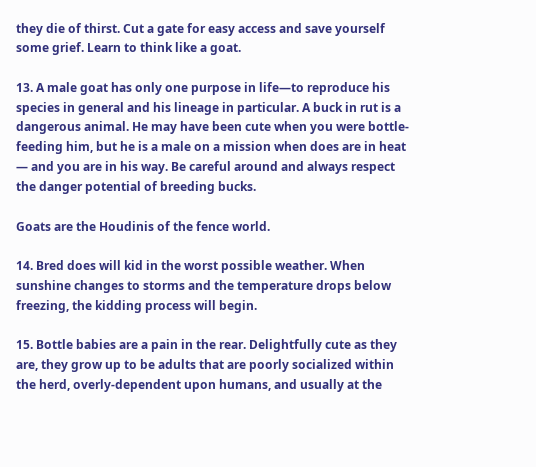they die of thirst. Cut a gate for easy access and save yourself some grief. Learn to think like a goat.

13. A male goat has only one purpose in life—to reproduce his species in general and his lineage in particular. A buck in rut is a dangerous animal. He may have been cute when you were bottle-feeding him, but he is a male on a mission when does are in heat — and you are in his way. Be careful around and always respect the danger potential of breeding bucks.

Goats are the Houdinis of the fence world.

14. Bred does will kid in the worst possible weather. When sunshine changes to storms and the temperature drops below freezing, the kidding process will begin.

15. Bottle babies are a pain in the rear. Delightfully cute as they are, they grow up to be adults that are poorly socialized within the herd, overly-dependent upon humans, and usually at the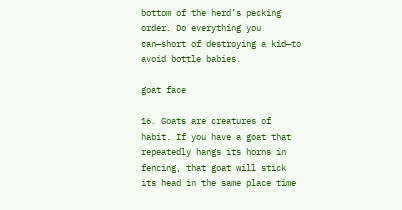bottom of the herd’s pecking order. Do everything you can—short of destroying a kid—to avoid bottle babies.

goat face

16. Goats are creatures of habit. If you have a goat that repeatedly hangs its horns in fencing, that goat will stick its head in the same place time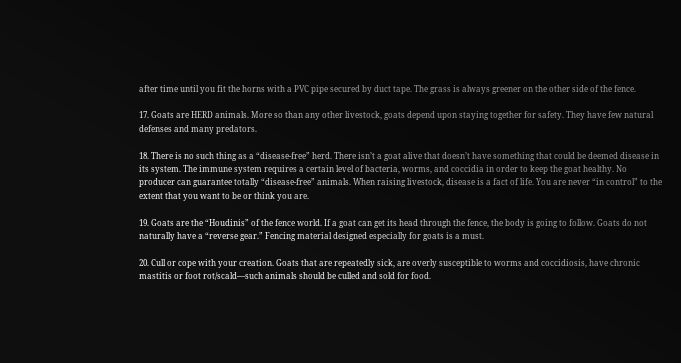after time until you fit the horns with a PVC pipe secured by duct tape. The grass is always greener on the other side of the fence.

17. Goats are HERD animals. More so than any other livestock, goats depend upon staying together for safety. They have few natural defenses and many predators.

18. There is no such thing as a “disease-free” herd. There isn’t a goat alive that doesn’t have something that could be deemed disease in its system. The immune system requires a certain level of bacteria, worms, and coccidia in order to keep the goat healthy. No producer can guarantee totally “disease-free” animals. When raising livestock, disease is a fact of life. You are never “in control” to the extent that you want to be or think you are.

19. Goats are the “Houdinis” of the fence world. If a goat can get its head through the fence, the body is going to follow. Goats do not naturally have a “reverse gear.” Fencing material designed especially for goats is a must.

20. Cull or cope with your creation. Goats that are repeatedly sick, are overly susceptible to worms and coccidiosis, have chronic mastitis or foot rot/scald—such animals should be culled and sold for food.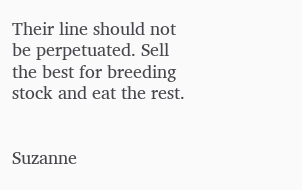Their line should not be perpetuated. Sell the best for breeding stock and eat the rest.


Suzanne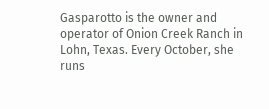Gasparotto is the owner and operator of Onion Creek Ranch in Lohn, Texas. Every October, she runs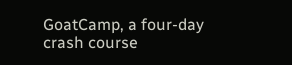GoatCamp, a four-day crash course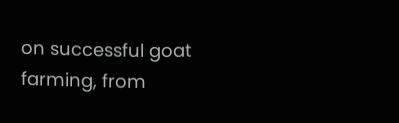on successful goat farming, from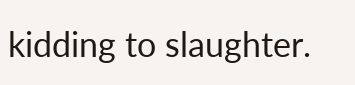kidding to slaughter.